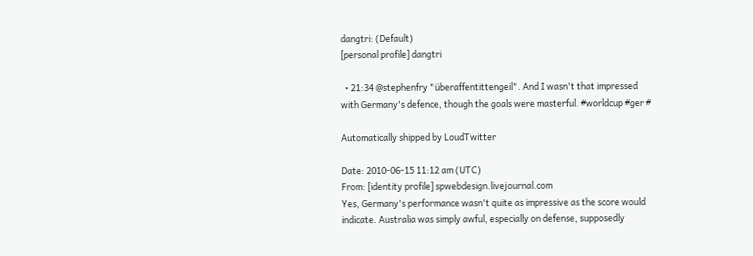dangtri: (Default)
[personal profile] dangtri

  • 21:34 @stephenfry "überaffentittengeil". And I wasn't that impressed with Germany's defence, though the goals were masterful. #worldcup #ger #

Automatically shipped by LoudTwitter

Date: 2010-06-15 11:12 am (UTC)
From: [identity profile] spwebdesign.livejournal.com
Yes, Germany's performance wasn't quite as impressive as the score would indicate. Australia was simply awful, especially on defense, supposedly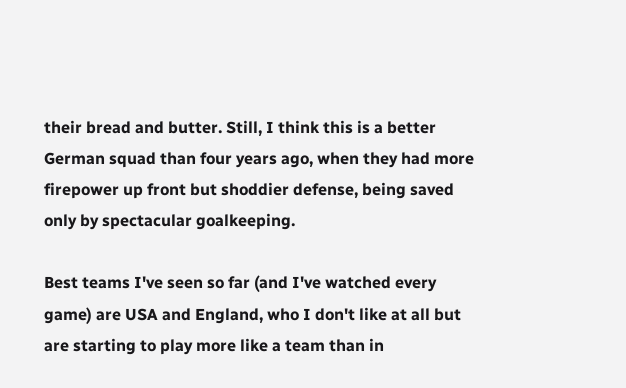their bread and butter. Still, I think this is a better German squad than four years ago, when they had more firepower up front but shoddier defense, being saved only by spectacular goalkeeping.

Best teams I've seen so far (and I've watched every game) are USA and England, who I don't like at all but are starting to play more like a team than in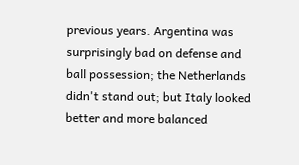previous years. Argentina was surprisingly bad on defense and ball possession; the Netherlands didn't stand out; but Italy looked better and more balanced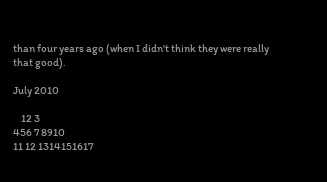than four years ago (when I didn't think they were really that good).

July 2010

    12 3
456 7 8910
11 12 1314151617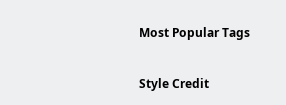Most Popular Tags

Style Credit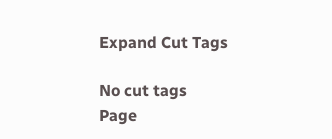Expand Cut Tags

No cut tags
Page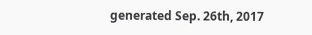generated Sep. 26th, 2017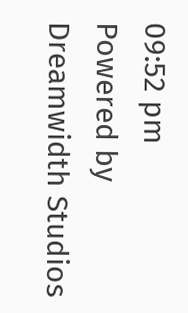09:52 pm
Powered by Dreamwidth Studios